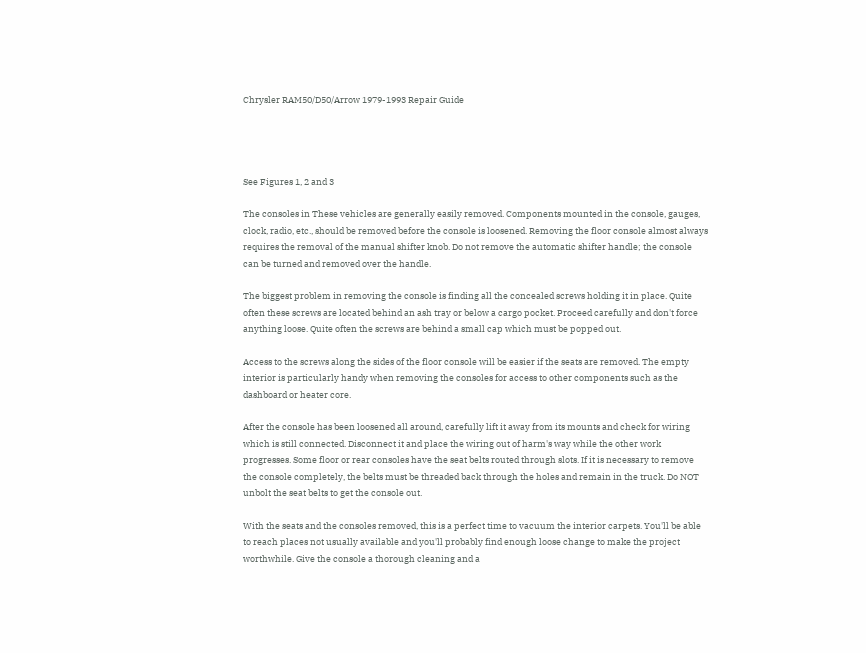Chrysler RAM50/D50/Arrow 1979-1993 Repair Guide




See Figures 1, 2 and 3

The consoles in These vehicles are generally easily removed. Components mounted in the console, gauges, clock, radio, etc., should be removed before the console is loosened. Removing the floor console almost always requires the removal of the manual shifter knob. Do not remove the automatic shifter handle; the console can be turned and removed over the handle.

The biggest problem in removing the console is finding all the concealed screws holding it in place. Quite often these screws are located behind an ash tray or below a cargo pocket. Proceed carefully and don't force anything loose. Quite often the screws are behind a small cap which must be popped out.

Access to the screws along the sides of the floor console will be easier if the seats are removed. The empty interior is particularly handy when removing the consoles for access to other components such as the dashboard or heater core.

After the console has been loosened all around, carefully lift it away from its mounts and check for wiring which is still connected. Disconnect it and place the wiring out of harm's way while the other work progresses. Some floor or rear consoles have the seat belts routed through slots. If it is necessary to remove the console completely, the belts must be threaded back through the holes and remain in the truck. Do NOT unbolt the seat belts to get the console out.

With the seats and the consoles removed, this is a perfect time to vacuum the interior carpets. You'll be able to reach places not usually available and you'll probably find enough loose change to make the project worthwhile. Give the console a thorough cleaning and a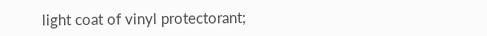light coat of vinyl protectorant;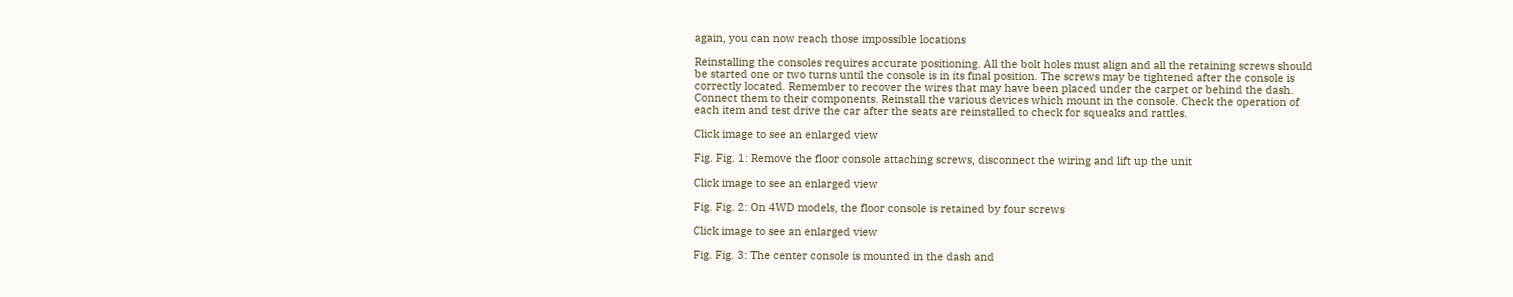again, you can now reach those impossible locations

Reinstalling the consoles requires accurate positioning. All the bolt holes must align and all the retaining screws should be started one or two turns until the console is in its final position. The screws may be tightened after the console is correctly located. Remember to recover the wires that may have been placed under the carpet or behind the dash. Connect them to their components. Reinstall the various devices which mount in the console. Check the operation of each item and test drive the car after the seats are reinstalled to check for squeaks and rattles.

Click image to see an enlarged view

Fig. Fig. 1: Remove the floor console attaching screws, disconnect the wiring and lift up the unit

Click image to see an enlarged view

Fig. Fig. 2: On 4WD models, the floor console is retained by four screws

Click image to see an enlarged view

Fig. Fig. 3: The center console is mounted in the dash and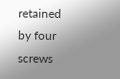retained by four screws